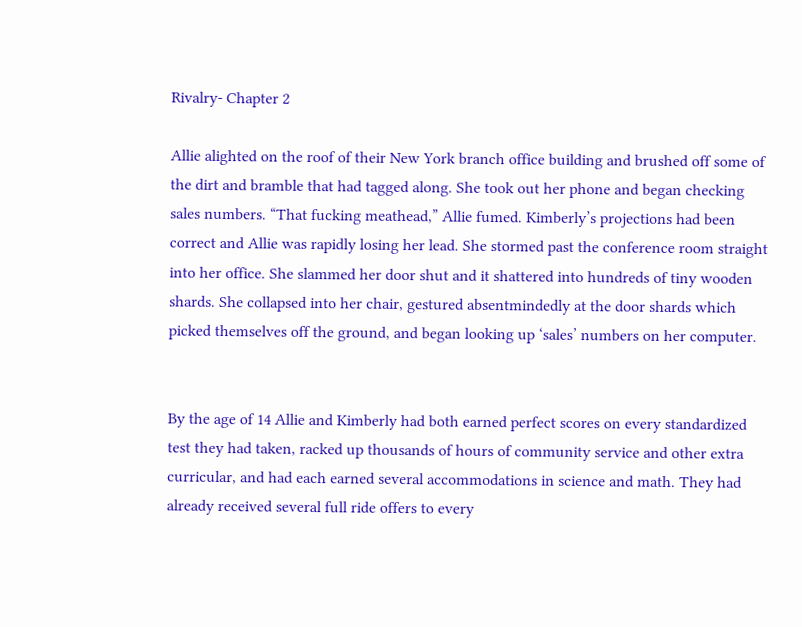Rivalry- Chapter 2

Allie alighted on the roof of their New York branch office building and brushed off some of the dirt and bramble that had tagged along. She took out her phone and began checking sales numbers. “That fucking meathead,” Allie fumed. Kimberly’s projections had been correct and Allie was rapidly losing her lead. She stormed past the conference room straight into her office. She slammed her door shut and it shattered into hundreds of tiny wooden shards. She collapsed into her chair, gestured absentmindedly at the door shards which picked themselves off the ground, and began looking up ‘sales’ numbers on her computer.


By the age of 14 Allie and Kimberly had both earned perfect scores on every standardized test they had taken, racked up thousands of hours of community service and other extra curricular, and had each earned several accommodations in science and math. They had already received several full ride offers to every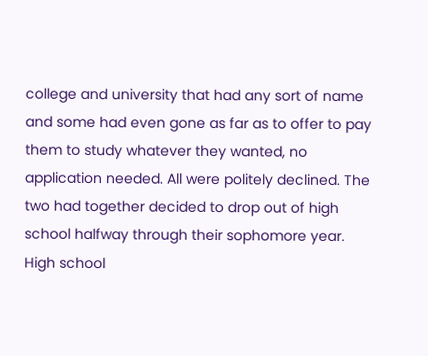college and university that had any sort of name and some had even gone as far as to offer to pay them to study whatever they wanted, no application needed. All were politely declined. The two had together decided to drop out of high school halfway through their sophomore year. High school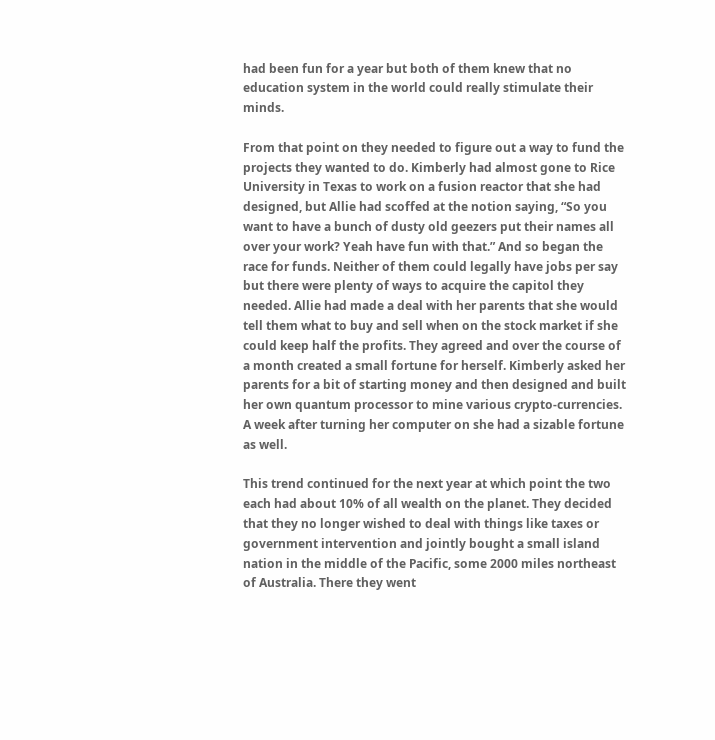had been fun for a year but both of them knew that no education system in the world could really stimulate their minds.

From that point on they needed to figure out a way to fund the projects they wanted to do. Kimberly had almost gone to Rice University in Texas to work on a fusion reactor that she had designed, but Allie had scoffed at the notion saying, “So you want to have a bunch of dusty old geezers put their names all over your work? Yeah have fun with that.” And so began the race for funds. Neither of them could legally have jobs per say but there were plenty of ways to acquire the capitol they needed. Allie had made a deal with her parents that she would tell them what to buy and sell when on the stock market if she could keep half the profits. They agreed and over the course of a month created a small fortune for herself. Kimberly asked her parents for a bit of starting money and then designed and built her own quantum processor to mine various crypto-currencies. A week after turning her computer on she had a sizable fortune as well.

This trend continued for the next year at which point the two each had about 10% of all wealth on the planet. They decided that they no longer wished to deal with things like taxes or government intervention and jointly bought a small island nation in the middle of the Pacific, some 2000 miles northeast of Australia. There they went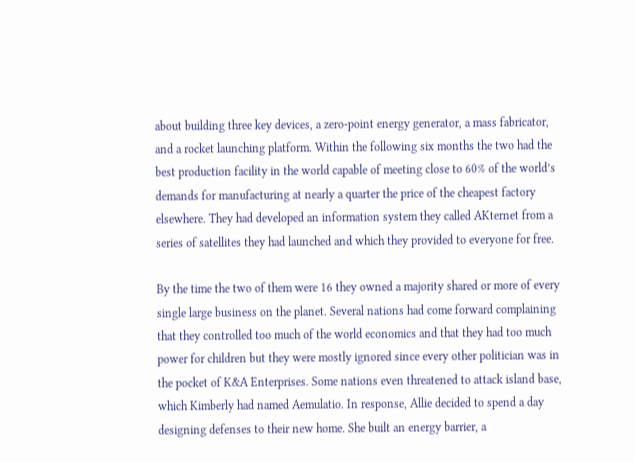about building three key devices, a zero-point energy generator, a mass fabricator, and a rocket launching platform. Within the following six months the two had the best production facility in the world capable of meeting close to 60% of the world’s demands for manufacturing at nearly a quarter the price of the cheapest factory elsewhere. They had developed an information system they called AKternet from a series of satellites they had launched and which they provided to everyone for free.

By the time the two of them were 16 they owned a majority shared or more of every single large business on the planet. Several nations had come forward complaining that they controlled too much of the world economics and that they had too much power for children but they were mostly ignored since every other politician was in the pocket of K&A Enterprises. Some nations even threatened to attack island base, which Kimberly had named Aemulatio. In response, Allie decided to spend a day designing defenses to their new home. She built an energy barrier, a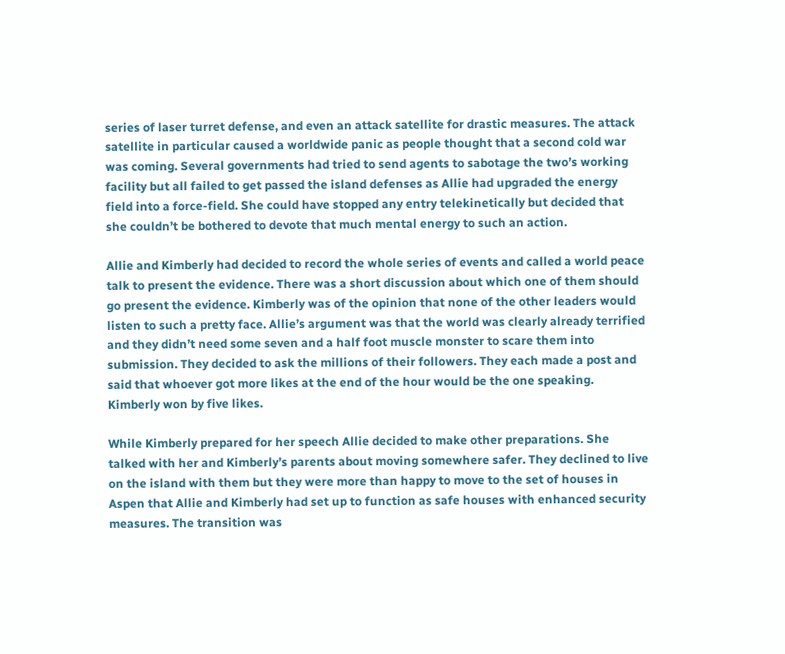series of laser turret defense, and even an attack satellite for drastic measures. The attack satellite in particular caused a worldwide panic as people thought that a second cold war was coming. Several governments had tried to send agents to sabotage the two’s working facility but all failed to get passed the island defenses as Allie had upgraded the energy field into a force-field. She could have stopped any entry telekinetically but decided that she couldn’t be bothered to devote that much mental energy to such an action.

Allie and Kimberly had decided to record the whole series of events and called a world peace talk to present the evidence. There was a short discussion about which one of them should go present the evidence. Kimberly was of the opinion that none of the other leaders would listen to such a pretty face. Allie’s argument was that the world was clearly already terrified and they didn’t need some seven and a half foot muscle monster to scare them into submission. They decided to ask the millions of their followers. They each made a post and said that whoever got more likes at the end of the hour would be the one speaking. Kimberly won by five likes.

While Kimberly prepared for her speech Allie decided to make other preparations. She talked with her and Kimberly’s parents about moving somewhere safer. They declined to live on the island with them but they were more than happy to move to the set of houses in Aspen that Allie and Kimberly had set up to function as safe houses with enhanced security measures. The transition was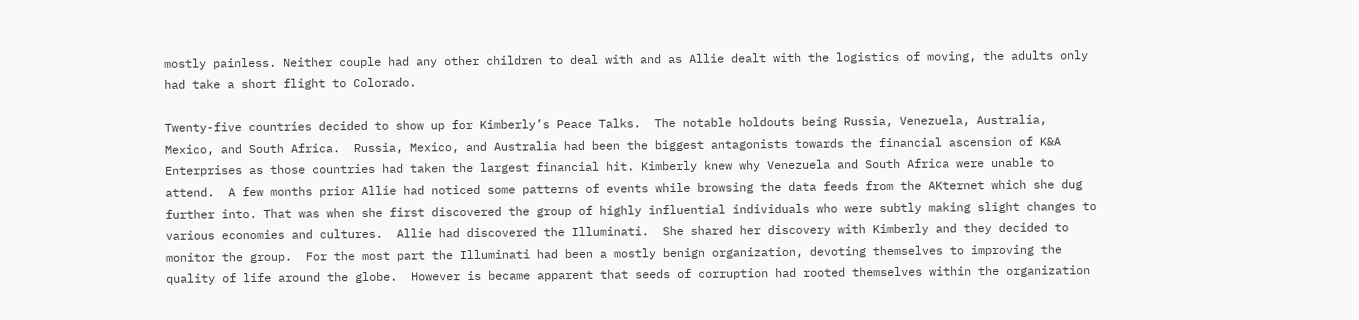mostly painless. Neither couple had any other children to deal with and as Allie dealt with the logistics of moving, the adults only had take a short flight to Colorado.

Twenty-five countries decided to show up for Kimberly’s Peace Talks.  The notable holdouts being Russia, Venezuela, Australia, Mexico, and South Africa.  Russia, Mexico, and Australia had been the biggest antagonists towards the financial ascension of K&A Enterprises as those countries had taken the largest financial hit. Kimberly knew why Venezuela and South Africa were unable to attend.  A few months prior Allie had noticed some patterns of events while browsing the data feeds from the AKternet which she dug further into. That was when she first discovered the group of highly influential individuals who were subtly making slight changes to various economies and cultures.  Allie had discovered the Illuminati.  She shared her discovery with Kimberly and they decided to monitor the group.  For the most part the Illuminati had been a mostly benign organization, devoting themselves to improving the quality of life around the globe.  However is became apparent that seeds of corruption had rooted themselves within the organization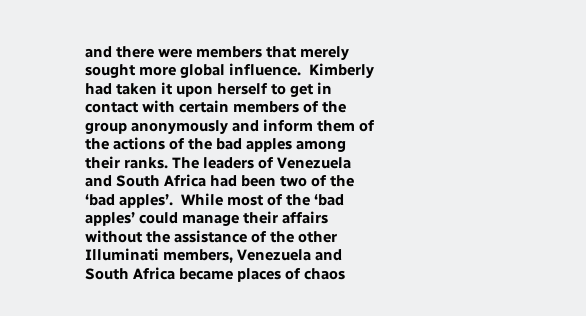and there were members that merely sought more global influence.  Kimberly had taken it upon herself to get in contact with certain members of the group anonymously and inform them of the actions of the bad apples among their ranks. The leaders of Venezuela and South Africa had been two of the ‘bad apples’.  While most of the ‘bad apples’ could manage their affairs without the assistance of the other Illuminati members, Venezuela and South Africa became places of chaos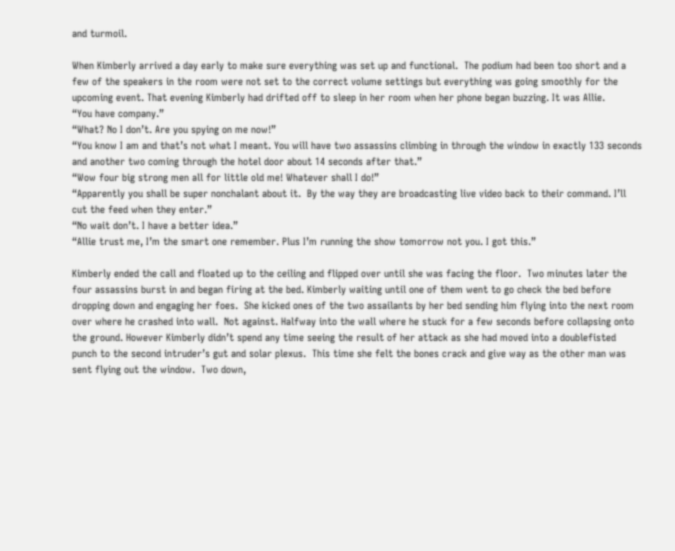and turmoil.

When Kimberly arrived a day early to make sure everything was set up and functional.  The podium had been too short and a few of the speakers in the room were not set to the correct volume settings but everything was going smoothly for the upcoming event. That evening Kimberly had drifted off to sleep in her room when her phone began buzzing. It was Allie.
“You have company.”
“What? No I don’t. Are you spying on me now!”
“You know I am and that’s not what I meant. You will have two assassins climbing in through the window in exactly 133 seconds and another two coming through the hotel door about 14 seconds after that.”
“Wow four big strong men all for little old me! Whatever shall I do!”
“Apparently you shall be super nonchalant about it.  By the way they are broadcasting live video back to their command. I’ll cut the feed when they enter.”
“No wait don’t. I have a better idea.”
“Allie trust me, I’m the smart one remember. Plus I’m running the show tomorrow not you. I got this.”

Kimberly ended the call and floated up to the ceiling and flipped over until she was facing the floor.  Two minutes later the four assassins burst in and began firing at the bed. Kimberly waiting until one of them went to go check the bed before dropping down and engaging her foes.  She kicked ones of the two assailants by her bed sending him flying into the next room over where he crashed into wall.  Not against. Halfway into the wall where he stuck for a few seconds before collapsing onto the ground. However Kimberly didn’t spend any time seeing the result of her attack as she had moved into a doublefisted punch to the second intruder’s gut and solar plexus.  This time she felt the bones crack and give way as the other man was sent flying out the window.  Two down,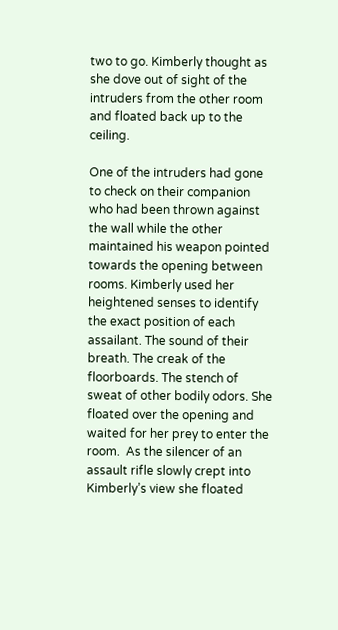two to go. Kimberly thought as she dove out of sight of the intruders from the other room and floated back up to the ceiling.

One of the intruders had gone to check on their companion who had been thrown against the wall while the other maintained his weapon pointed towards the opening between rooms. Kimberly used her heightened senses to identify the exact position of each assailant. The sound of their breath. The creak of the floorboards. The stench of sweat of other bodily odors. She floated over the opening and waited for her prey to enter the room.  As the silencer of an assault rifle slowly crept into Kimberly’s view she floated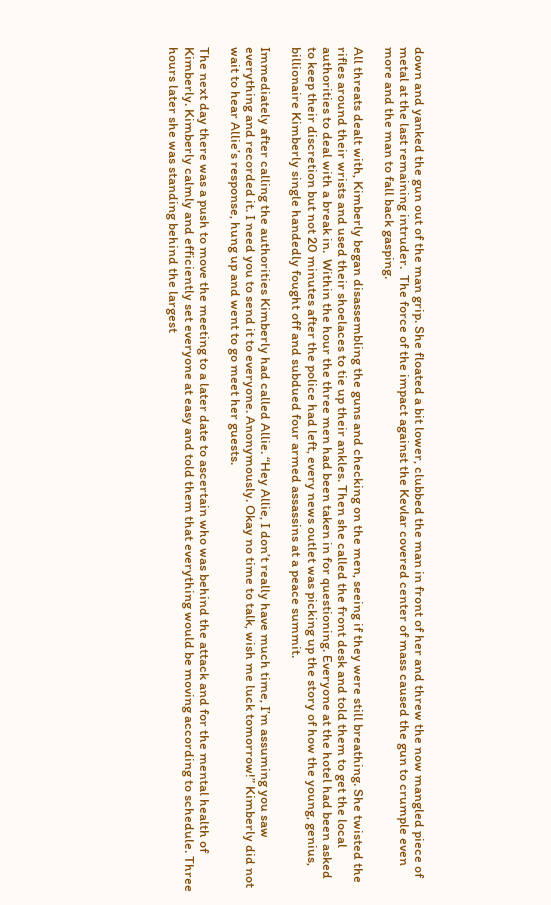down and yanked the gun out of the man grip. She floated a bit lower, clubbed the man in front of her and threw the now mangled piece of metal at the last remaining intruder.  The force of the impact against the Kevlar covered center of mass caused the gun to crumple even more and the man to fall back gasping.

All threats dealt with, Kimberly began disassembling the guns and checking on the men, seeing if they were still breathing. She twisted the rifles around their wrists and used their shoelaces to tie up their ankles. Then she called the front desk and told them to get the local authorities to deal with a break in.  Within the hour the three men had been taken in for questioning. Everyone at the hotel had been asked to keep their discretion but not 20 minutes after the police had left, every news outlet was picking up the story of how the young, genius, billionaire Kimberly single handedly fought off and subdued four armed assassins at a peace summit.

Immediately after calling the authorities Kimberly had called Allie. “Hey Allie, I don’t really have much time, I’m assuming you saw everything and recorded it. I need you to send it to everyone. Anonymously. Okay no time to talk, wish me luck tomorrow!” Kimberly did not wait to hear Allie’s response, hung up and went to go meet her guests.

The next day there was a push to move the meeting to a later date to ascertain who was behind the attack and for the mental health of Kimberly. Kimberly calmly and efficiently set everyone at easy and told them that everything would be moving according to schedule. Three hours later she was standing behind the largest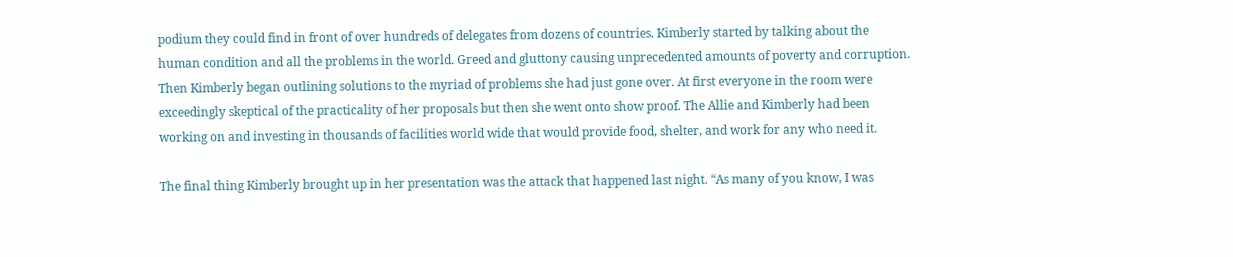podium they could find in front of over hundreds of delegates from dozens of countries. Kimberly started by talking about the human condition and all the problems in the world. Greed and gluttony causing unprecedented amounts of poverty and corruption. Then Kimberly began outlining solutions to the myriad of problems she had just gone over. At first everyone in the room were exceedingly skeptical of the practicality of her proposals but then she went onto show proof. The Allie and Kimberly had been working on and investing in thousands of facilities world wide that would provide food, shelter, and work for any who need it.

The final thing Kimberly brought up in her presentation was the attack that happened last night. “As many of you know, I was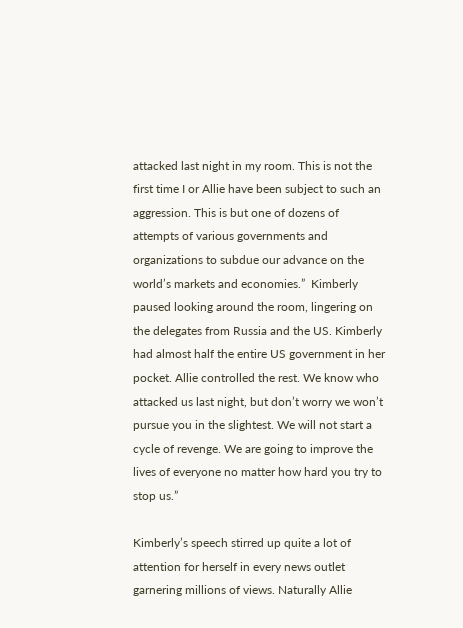attacked last night in my room. This is not the first time I or Allie have been subject to such an aggression. This is but one of dozens of attempts of various governments and organizations to subdue our advance on the world’s markets and economies.”  Kimberly paused looking around the room, lingering on the delegates from Russia and the US. Kimberly had almost half the entire US government in her pocket. Allie controlled the rest. We know who attacked us last night, but don’t worry we won’t pursue you in the slightest. We will not start a cycle of revenge. We are going to improve the lives of everyone no matter how hard you try to stop us.”

Kimberly’s speech stirred up quite a lot of attention for herself in every news outlet garnering millions of views. Naturally Allie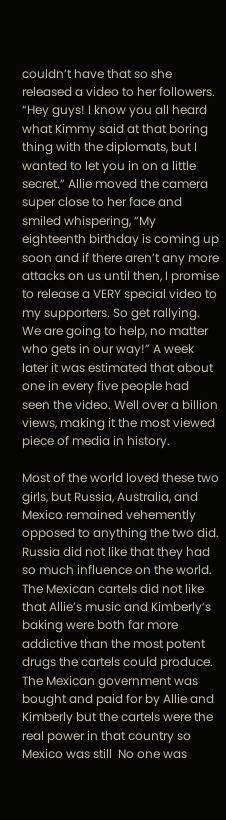couldn’t have that so she released a video to her followers. “Hey guys! I know you all heard what Kimmy said at that boring thing with the diplomats, but I wanted to let you in on a little secret.” Allie moved the camera super close to her face and smiled whispering, “My eighteenth birthday is coming up soon and if there aren’t any more attacks on us until then, I promise to release a VERY special video to my supporters. So get rallying. We are going to help, no matter who gets in our way!” A week later it was estimated that about one in every five people had seen the video. Well over a billion views, making it the most viewed piece of media in history.

Most of the world loved these two girls, but Russia, Australia, and Mexico remained vehemently opposed to anything the two did. Russia did not like that they had so much influence on the world. The Mexican cartels did not like that Allie’s music and Kimberly’s baking were both far more addictive than the most potent drugs the cartels could produce. The Mexican government was bought and paid for by Allie and Kimberly but the cartels were the real power in that country so Mexico was still  No one was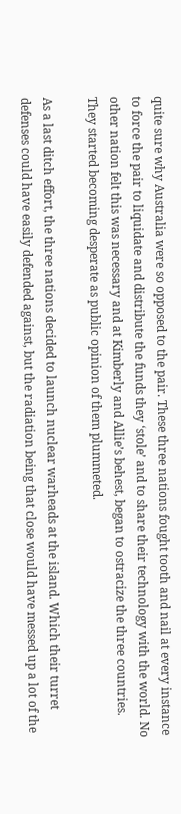quite sure why Australia were so opposed to the pair. These three nations fought tooth and nail at every instance to force the pair to liquidate and distribute the funds they ‘stole’ and to share their technology with the world. No other nation felt this was necessary and at Kimberly and Allie’s behest, began to ostracize the three countries. They started becoming desperate as public opinion of them plummeted.

As a last ditch effort, the three nations decided to launch nuclear warheads at the island. Which their turret defenses could have easily defended against, but the radiation being that close would have messed up a lot of the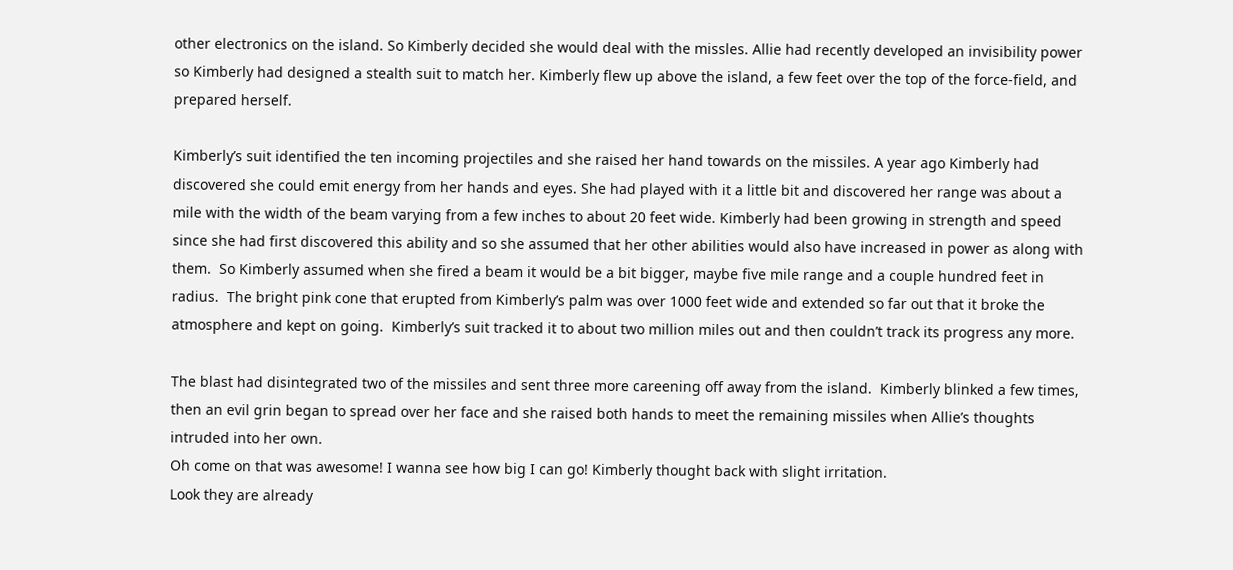other electronics on the island. So Kimberly decided she would deal with the missles. Allie had recently developed an invisibility power so Kimberly had designed a stealth suit to match her. Kimberly flew up above the island, a few feet over the top of the force-field, and prepared herself.

Kimberly’s suit identified the ten incoming projectiles and she raised her hand towards on the missiles. A year ago Kimberly had discovered she could emit energy from her hands and eyes. She had played with it a little bit and discovered her range was about a mile with the width of the beam varying from a few inches to about 20 feet wide. Kimberly had been growing in strength and speed since she had first discovered this ability and so she assumed that her other abilities would also have increased in power as along with them.  So Kimberly assumed when she fired a beam it would be a bit bigger, maybe five mile range and a couple hundred feet in radius.  The bright pink cone that erupted from Kimberly’s palm was over 1000 feet wide and extended so far out that it broke the atmosphere and kept on going.  Kimberly’s suit tracked it to about two million miles out and then couldn’t track its progress any more.

The blast had disintegrated two of the missiles and sent three more careening off away from the island.  Kimberly blinked a few times, then an evil grin began to spread over her face and she raised both hands to meet the remaining missiles when Allie’s thoughts intruded into her own.
Oh come on that was awesome! I wanna see how big I can go! Kimberly thought back with slight irritation.
Look they are already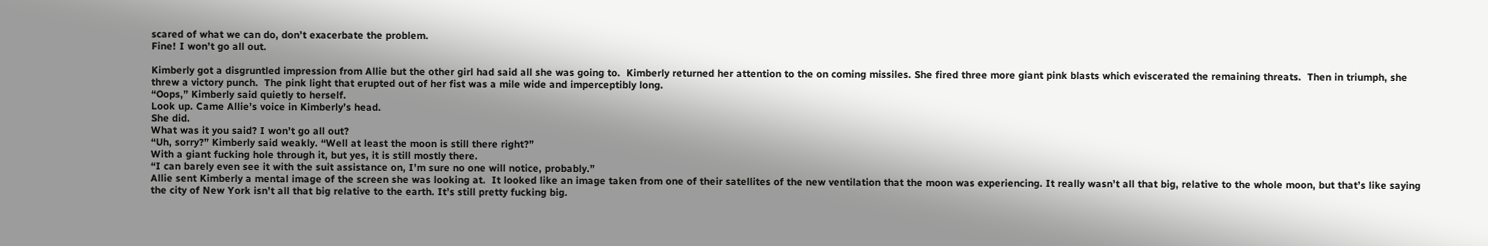scared of what we can do, don’t exacerbate the problem.
Fine! I won’t go all out.

Kimberly got a disgruntled impression from Allie but the other girl had said all she was going to.  Kimberly returned her attention to the on coming missiles. She fired three more giant pink blasts which eviscerated the remaining threats.  Then in triumph, she threw a victory punch.  The pink light that erupted out of her fist was a mile wide and imperceptibly long.
“Oops,” Kimberly said quietly to herself.
Look up. Came Allie’s voice in Kimberly’s head.
She did.
What was it you said? I won’t go all out?
“Uh, sorry?” Kimberly said weakly. “Well at least the moon is still there right?”
With a giant fucking hole through it, but yes, it is still mostly there.
“I can barely even see it with the suit assistance on, I’m sure no one will notice, probably.”
Allie sent Kimberly a mental image of the screen she was looking at.  It looked like an image taken from one of their satellites of the new ventilation that the moon was experiencing. It really wasn’t all that big, relative to the whole moon, but that’s like saying the city of New York isn’t all that big relative to the earth. It’s still pretty fucking big.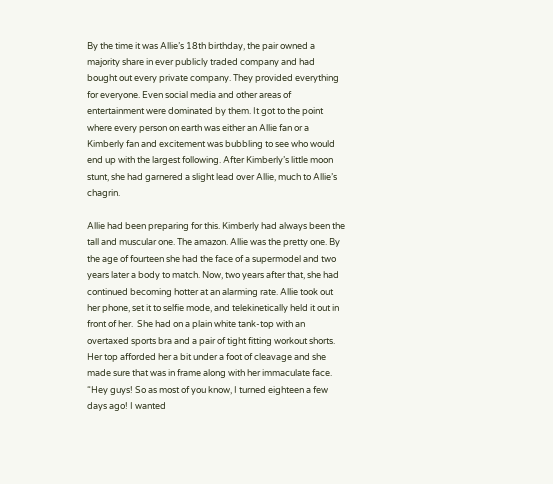By the time it was Allie’s 18th birthday, the pair owned a majority share in ever publicly traded company and had bought out every private company. They provided everything for everyone. Even social media and other areas of entertainment were dominated by them. It got to the point where every person on earth was either an Allie fan or a Kimberly fan and excitement was bubbling to see who would end up with the largest following. After Kimberly’s little moon stunt, she had garnered a slight lead over Allie, much to Allie’s chagrin.

Allie had been preparing for this. Kimberly had always been the tall and muscular one. The amazon. Allie was the pretty one. By the age of fourteen she had the face of a supermodel and two years later a body to match. Now, two years after that, she had continued becoming hotter at an alarming rate. Allie took out her phone, set it to selfie mode, and telekinetically held it out in front of her.  She had on a plain white tank-top with an overtaxed sports bra and a pair of tight fitting workout shorts. Her top afforded her a bit under a foot of cleavage and she made sure that was in frame along with her immaculate face. “Hey guys! So as most of you know, I turned eighteen a few days ago! I wanted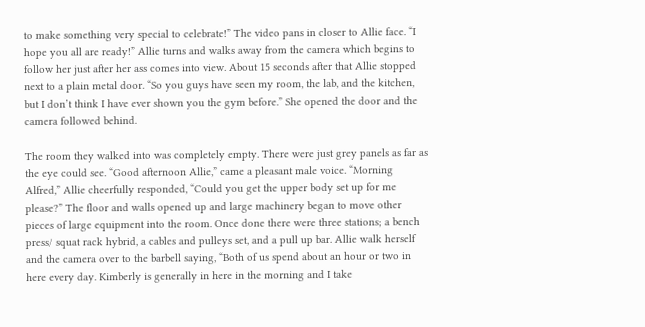to make something very special to celebrate!” The video pans in closer to Allie face. “I hope you all are ready!” Allie turns and walks away from the camera which begins to follow her just after her ass comes into view. About 15 seconds after that Allie stopped next to a plain metal door. “So you guys have seen my room, the lab, and the kitchen, but I don’t think I have ever shown you the gym before.” She opened the door and the camera followed behind.

The room they walked into was completely empty. There were just grey panels as far as the eye could see. “Good afternoon Allie,” came a pleasant male voice. “Morning Alfred,” Allie cheerfully responded, “Could you get the upper body set up for me please?” The floor and walls opened up and large machinery began to move other pieces of large equipment into the room. Once done there were three stations; a bench press/ squat rack hybrid, a cables and pulleys set, and a pull up bar. Allie walk herself and the camera over to the barbell saying, “Both of us spend about an hour or two in here every day. Kimberly is generally in here in the morning and I take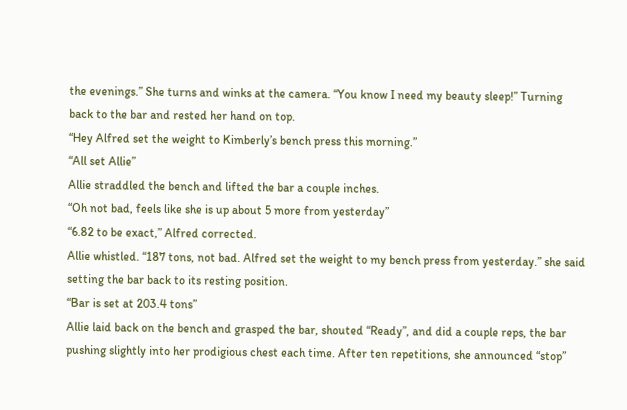the evenings.” She turns and winks at the camera. “You know I need my beauty sleep!” Turning back to the bar and rested her hand on top.
“Hey Alfred set the weight to Kimberly’s bench press this morning.”
“All set Allie”
Allie straddled the bench and lifted the bar a couple inches.
“Oh not bad, feels like she is up about 5 more from yesterday”
“6.82 to be exact,” Alfred corrected.
Allie whistled. “187 tons, not bad. Alfred set the weight to my bench press from yesterday.” she said setting the bar back to its resting position.
“Bar is set at 203.4 tons”
Allie laid back on the bench and grasped the bar, shouted “Ready”, and did a couple reps, the bar pushing slightly into her prodigious chest each time. After ten repetitions, she announced “stop”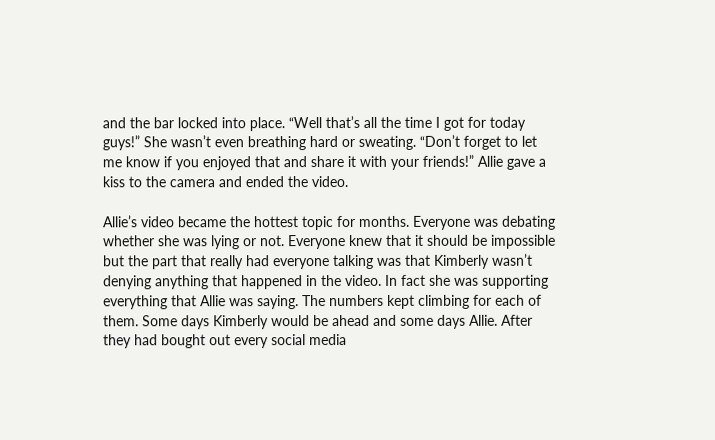and the bar locked into place. “Well that’s all the time I got for today guys!” She wasn’t even breathing hard or sweating. “Don’t forget to let me know if you enjoyed that and share it with your friends!” Allie gave a kiss to the camera and ended the video.

Allie’s video became the hottest topic for months. Everyone was debating whether she was lying or not. Everyone knew that it should be impossible but the part that really had everyone talking was that Kimberly wasn’t denying anything that happened in the video. In fact she was supporting everything that Allie was saying. The numbers kept climbing for each of them. Some days Kimberly would be ahead and some days Allie. After they had bought out every social media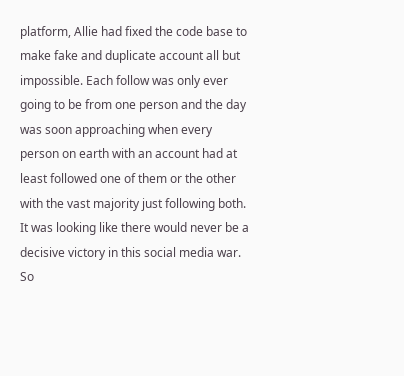platform, Allie had fixed the code base to make fake and duplicate account all but impossible. Each follow was only ever going to be from one person and the day was soon approaching when every person on earth with an account had at least followed one of them or the other with the vast majority just following both. It was looking like there would never be a decisive victory in this social media war. So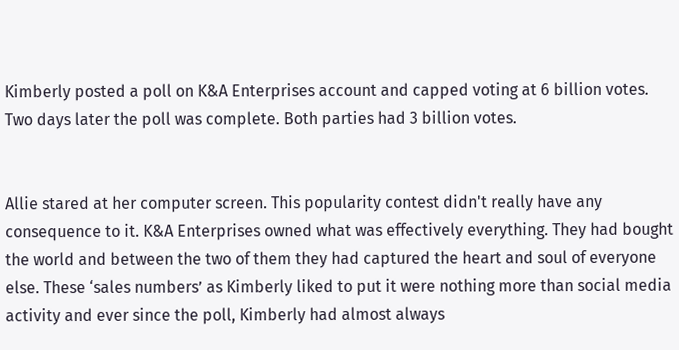Kimberly posted a poll on K&A Enterprises account and capped voting at 6 billion votes. Two days later the poll was complete. Both parties had 3 billion votes.


Allie stared at her computer screen. This popularity contest didn't really have any consequence to it. K&A Enterprises owned what was effectively everything. They had bought the world and between the two of them they had captured the heart and soul of everyone else. These ‘sales numbers’ as Kimberly liked to put it were nothing more than social media activity and ever since the poll, Kimberly had almost always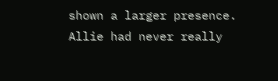shown a larger presence. Allie had never really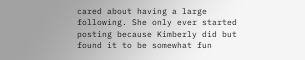cared about having a large following. She only ever started posting because Kimberly did but found it to be somewhat fun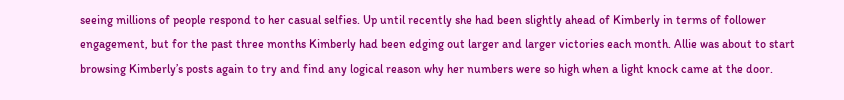seeing millions of people respond to her casual selfies. Up until recently she had been slightly ahead of Kimberly in terms of follower engagement, but for the past three months Kimberly had been edging out larger and larger victories each month. Allie was about to start browsing Kimberly’s posts again to try and find any logical reason why her numbers were so high when a light knock came at the door.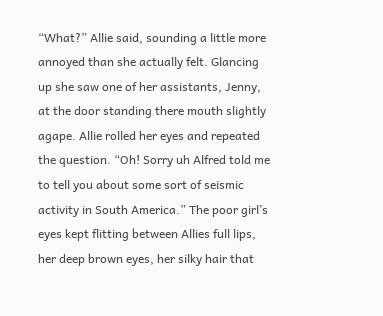“What?” Allie said, sounding a little more annoyed than she actually felt. Glancing up she saw one of her assistants, Jenny, at the door standing there mouth slightly agape. Allie rolled her eyes and repeated the question. “Oh! Sorry uh Alfred told me to tell you about some sort of seismic activity in South America.” The poor girl’s eyes kept flitting between Allies full lips, her deep brown eyes, her silky hair that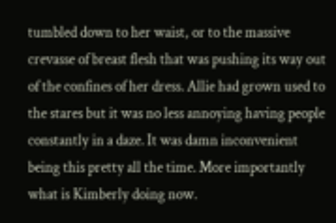tumbled down to her waist, or to the massive crevasse of breast flesh that was pushing its way out of the confines of her dress. Allie had grown used to the stares but it was no less annoying having people constantly in a daze. It was damn inconvenient being this pretty all the time. More importantly what is Kimberly doing now.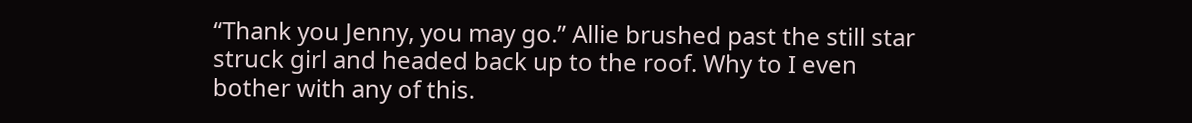“Thank you Jenny, you may go.” Allie brushed past the still star struck girl and headed back up to the roof. Why to I even bother with any of this.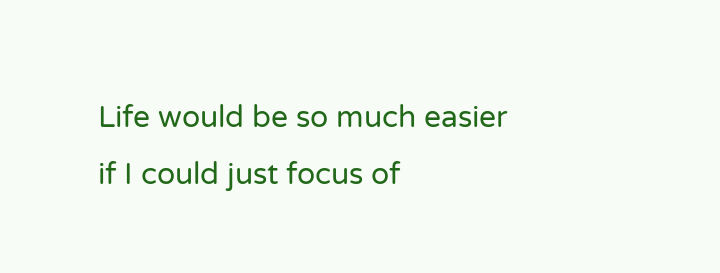Life would be so much easier if I could just focus of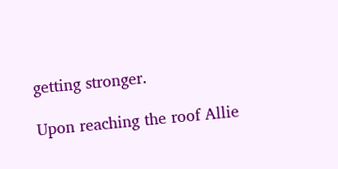getting stronger.

Upon reaching the roof Allie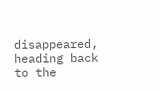disappeared, heading back to the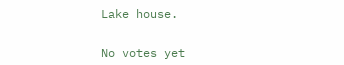Lake house.


No votes yet